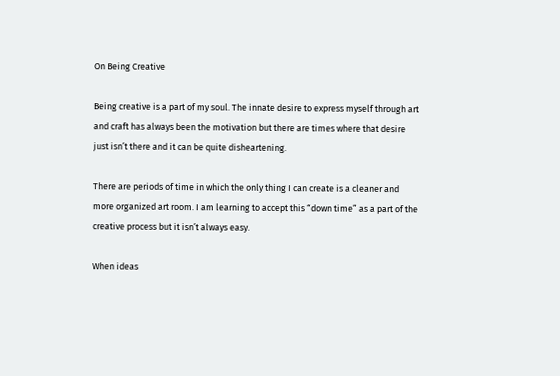On Being Creative

Being creative is a part of my soul. The innate desire to express myself through art and craft has always been the motivation but there are times where that desire just isn’t there and it can be quite disheartening.

There are periods of time in which the only thing I can create is a cleaner and more organized art room. I am learning to accept this “down time” as a part of the creative process but it isn’t always easy.

When ideas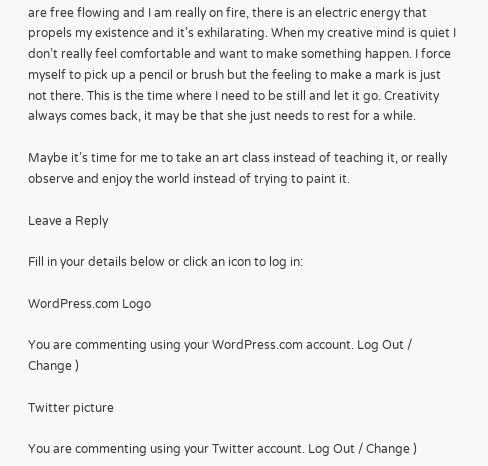are free flowing and I am really on fire, there is an electric energy that propels my existence and it’s exhilarating. When my creative mind is quiet I don’t really feel comfortable and want to make something happen. I force myself to pick up a pencil or brush but the feeling to make a mark is just not there. This is the time where I need to be still and let it go. Creativity always comes back, it may be that she just needs to rest for a while.

Maybe it’s time for me to take an art class instead of teaching it, or really observe and enjoy the world instead of trying to paint it.

Leave a Reply

Fill in your details below or click an icon to log in:

WordPress.com Logo

You are commenting using your WordPress.com account. Log Out / Change )

Twitter picture

You are commenting using your Twitter account. Log Out / Change )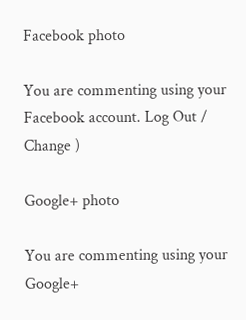Facebook photo

You are commenting using your Facebook account. Log Out / Change )

Google+ photo

You are commenting using your Google+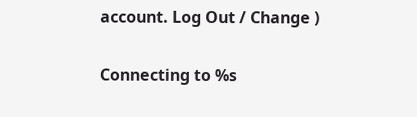account. Log Out / Change )

Connecting to %s